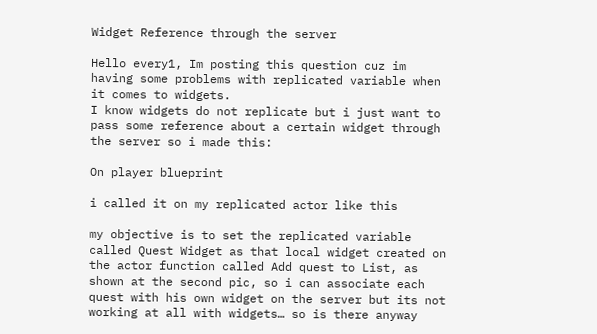Widget Reference through the server

Hello every1, Im posting this question cuz im having some problems with replicated variable when it comes to widgets.
I know widgets do not replicate but i just want to pass some reference about a certain widget through the server so i made this:

On player blueprint

i called it on my replicated actor like this

my objective is to set the replicated variable called Quest Widget as that local widget created on the actor function called Add quest to List, as shown at the second pic, so i can associate each quest with his own widget on the server but its not working at all with widgets… so is there anyway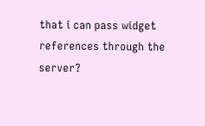that i can pass widget references through the server?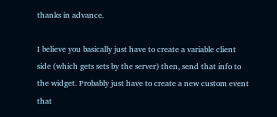thanks in advance.

I believe you basically just have to create a variable client side (which gets sets by the server) then, send that info to the widget. Probably just have to create a new custom event that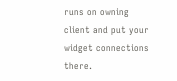runs on owning client and put your widget connections there.